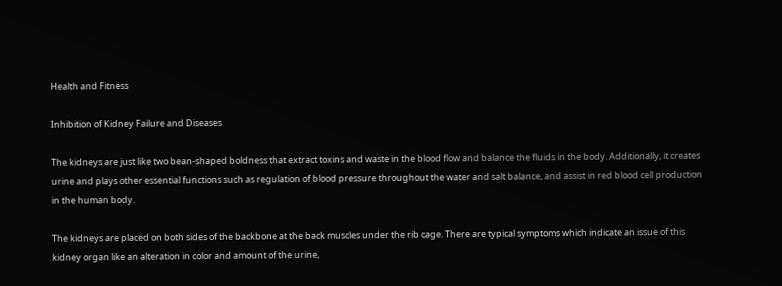Health and Fitness

Inhibition of Kidney Failure and Diseases

The kidneys are just like two bean-shaped boldness that extract toxins and waste in the blood flow and balance the fluids in the body. Additionally, it creates urine and plays other essential functions such as regulation of blood pressure throughout the water and salt balance, and assist in red blood cell production in the human body.

The kidneys are placed on both sides of the backbone at the back muscles under the rib cage. There are typical symptoms which indicate an issue of this kidney organ like an alteration in color and amount of the urine,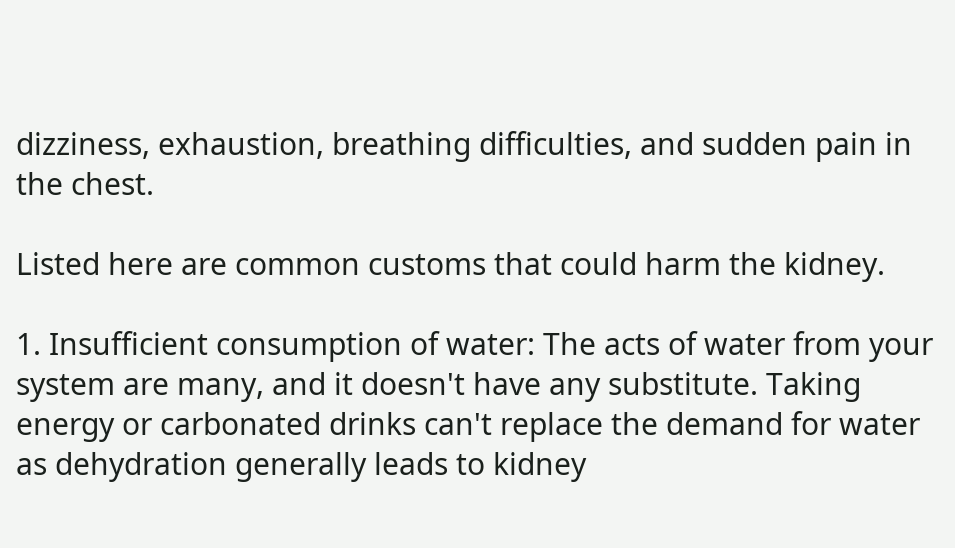dizziness, exhaustion, breathing difficulties, and sudden pain in the chest.

Listed here are common customs that could harm the kidney.

1. Insufficient consumption of water: The acts of water from your system are many, and it doesn't have any substitute. Taking energy or carbonated drinks can't replace the demand for water as dehydration generally leads to kidney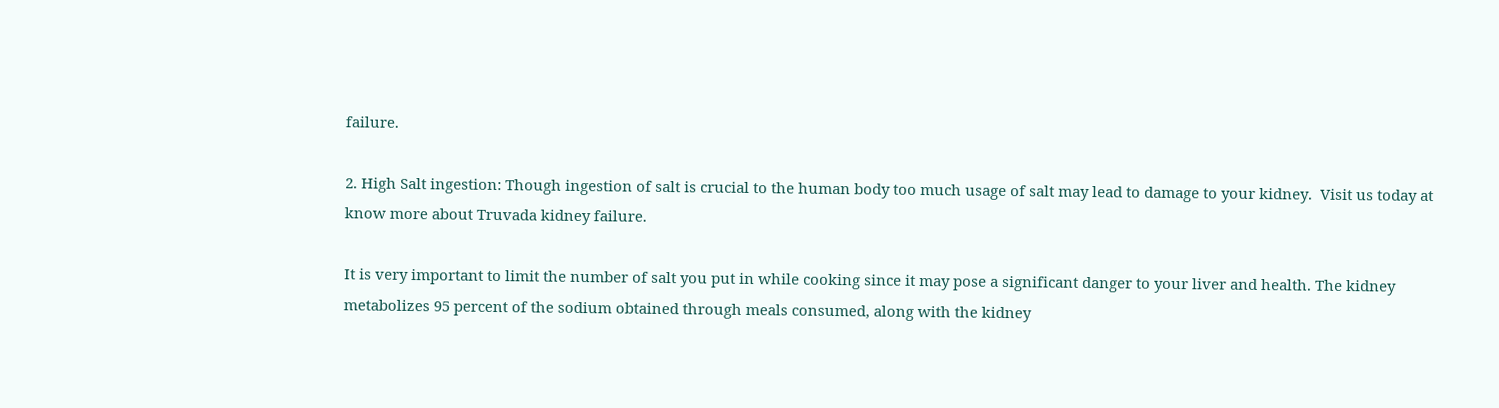failure.

2. High Salt ingestion: Though ingestion of salt is crucial to the human body too much usage of salt may lead to damage to your kidney.  Visit us today at know more about Truvada kidney failure.

It is very important to limit the number of salt you put in while cooking since it may pose a significant danger to your liver and health. The kidney metabolizes 95 percent of the sodium obtained through meals consumed, along with the kidney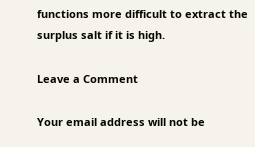functions more difficult to extract the surplus salt if it is high.

Leave a Comment

Your email address will not be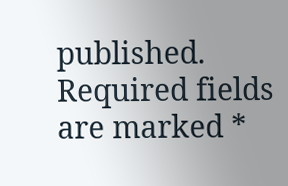published. Required fields are marked *